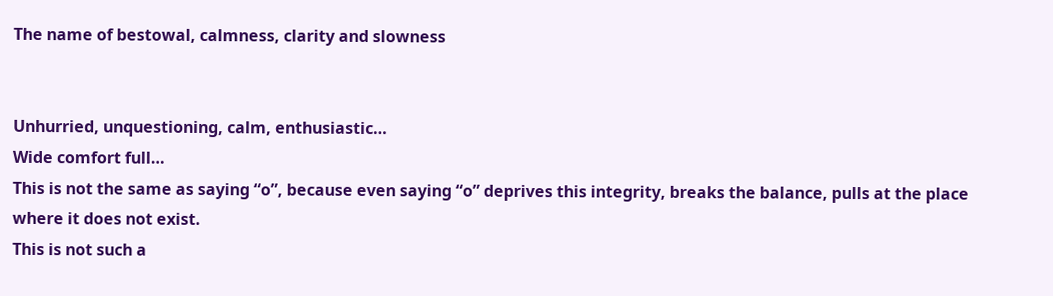The name of bestowal, calmness, clarity and slowness


Unhurried, unquestioning, calm, enthusiastic…
Wide comfort full…
This is not the same as saying “o”, because even saying “o” deprives this integrity, breaks the balance, pulls at the place where it does not exist.
This is not such a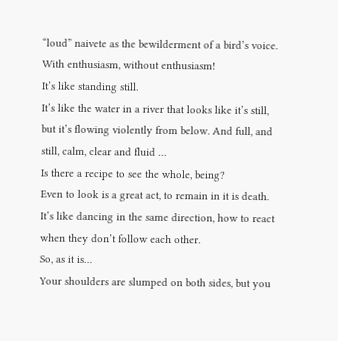“loud” naivete as the bewilderment of a bird’s voice.
With enthusiasm, without enthusiasm!
It’s like standing still.
It’s like the water in a river that looks like it’s still, but it’s flowing violently from below. And full, and still, calm, clear and fluid …
Is there a recipe to see the whole, being?
Even to look is a great act, to remain in it is death.
It’s like dancing in the same direction, how to react when they don’t follow each other.
So, as it is…
Your shoulders are slumped on both sides, but you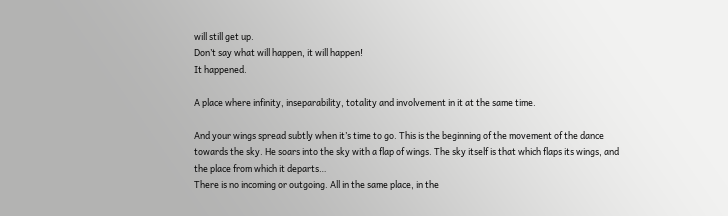will still get up.
Don’t say what will happen, it will happen!
It happened.

A place where infinity, inseparability, totality and involvement in it at the same time.

And your wings spread subtly when it’s time to go. This is the beginning of the movement of the dance towards the sky. He soars into the sky with a flap of wings. The sky itself is that which flaps its wings, and the place from which it departs…
There is no incoming or outgoing. All in the same place, in the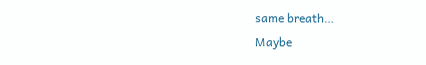same breath…
Maybe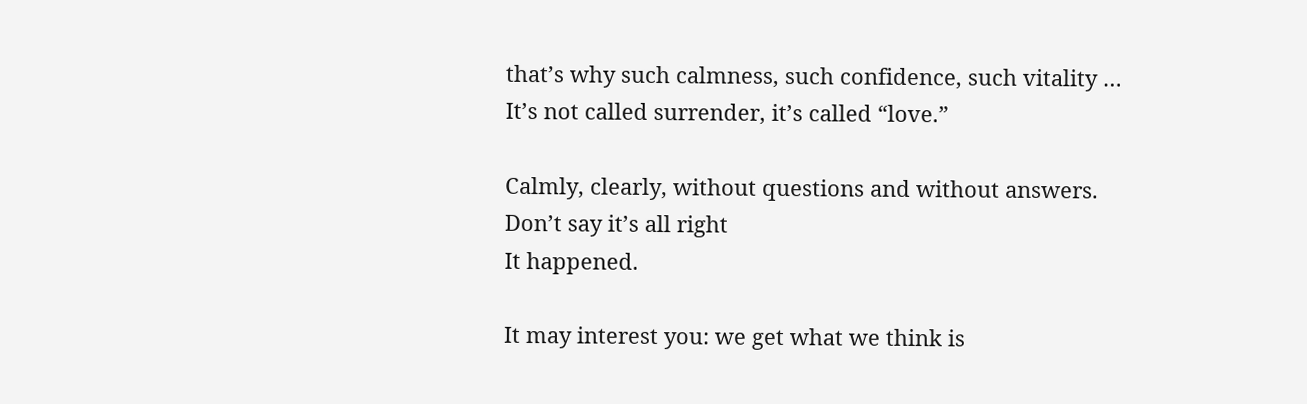that’s why such calmness, such confidence, such vitality …
It’s not called surrender, it’s called “love.”

Calmly, clearly, without questions and without answers.
Don’t say it’s all right
It happened.

It may interest you: we get what we think is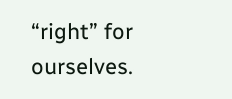“right” for ourselves.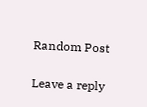Random Post

Leave a reply